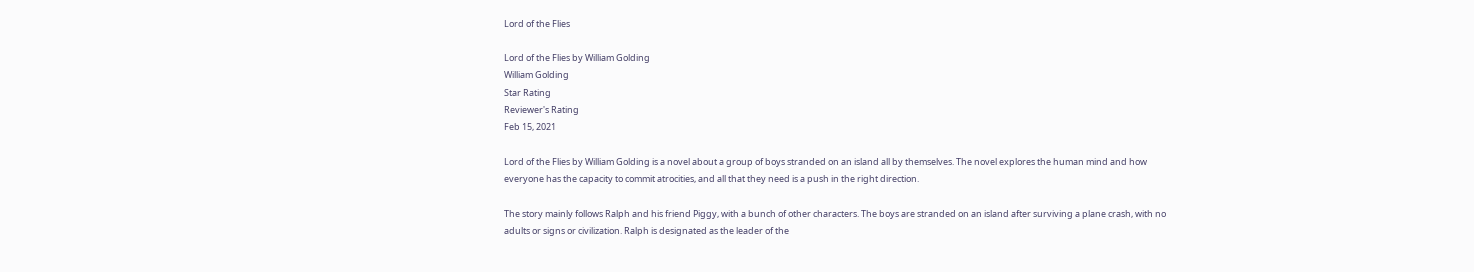Lord of the Flies

Lord of the Flies by William Golding
William Golding
Star Rating
Reviewer's Rating
Feb 15, 2021

Lord of the Flies by William Golding is a novel about a group of boys stranded on an island all by themselves. The novel explores the human mind and how everyone has the capacity to commit atrocities, and all that they need is a push in the right direction.

The story mainly follows Ralph and his friend Piggy, with a bunch of other characters. The boys are stranded on an island after surviving a plane crash, with no adults or signs or civilization. Ralph is designated as the leader of the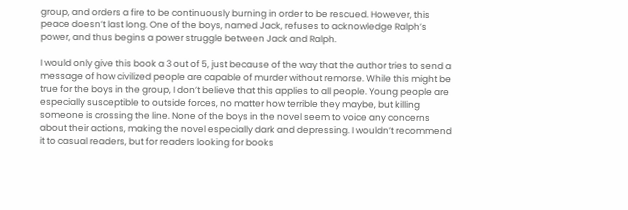group, and orders a fire to be continuously burning in order to be rescued. However, this peace doesn’t last long. One of the boys, named Jack, refuses to acknowledge Ralph’s power, and thus begins a power struggle between Jack and Ralph.

I would only give this book a 3 out of 5, just because of the way that the author tries to send a message of how civilized people are capable of murder without remorse. While this might be true for the boys in the group, I don’t believe that this applies to all people. Young people are especially susceptible to outside forces, no matter how terrible they maybe, but killing someone is crossing the line. None of the boys in the novel seem to voice any concerns about their actions, making the novel especially dark and depressing. I wouldn’t recommend it to casual readers, but for readers looking for books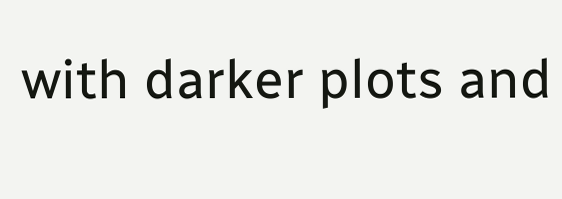with darker plots and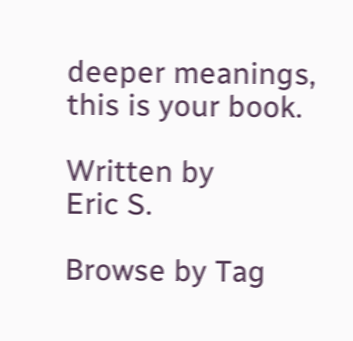deeper meanings, this is your book.

Written by
Eric S.

Browse by Tag